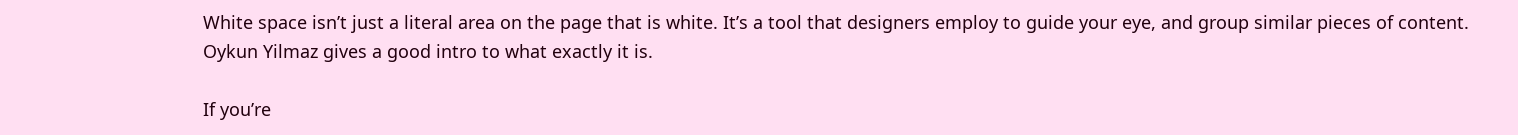White space isn’t just a literal area on the page that is white. It’s a tool that designers employ to guide your eye, and group similar pieces of content. Oykun Yilmaz gives a good intro to what exactly it is.

If you’re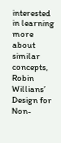interested in learning more about similar concepts, Robin Willians’ Design for Non-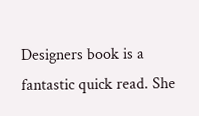Designers book is a fantastic quick read. She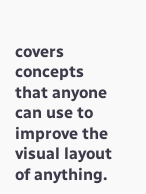covers concepts that anyone can use to improve the visual layout of anything.